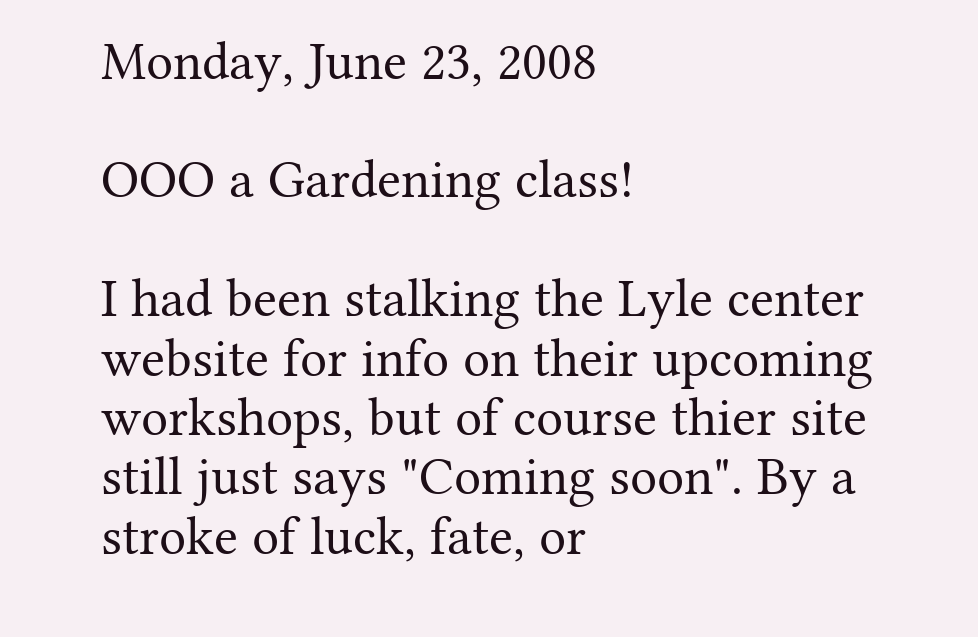Monday, June 23, 2008

OOO a Gardening class!

I had been stalking the Lyle center website for info on their upcoming workshops, but of course thier site still just says "Coming soon". By a stroke of luck, fate, or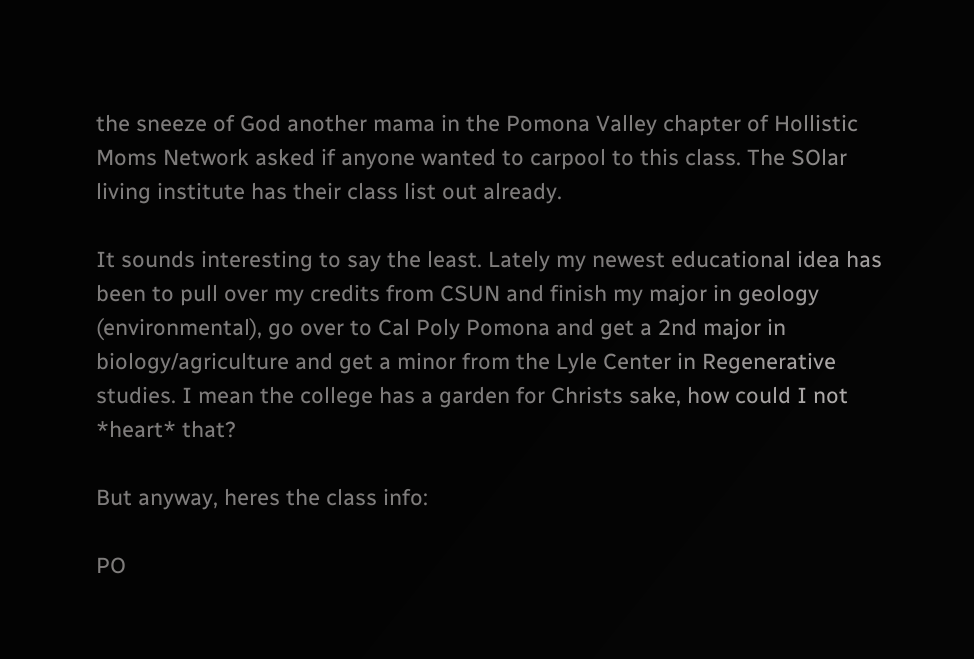the sneeze of God another mama in the Pomona Valley chapter of Hollistic Moms Network asked if anyone wanted to carpool to this class. The SOlar living institute has their class list out already.

It sounds interesting to say the least. Lately my newest educational idea has been to pull over my credits from CSUN and finish my major in geology (environmental), go over to Cal Poly Pomona and get a 2nd major in biology/agriculture and get a minor from the Lyle Center in Regenerative studies. I mean the college has a garden for Christs sake, how could I not *heart* that?

But anyway, heres the class info:

PO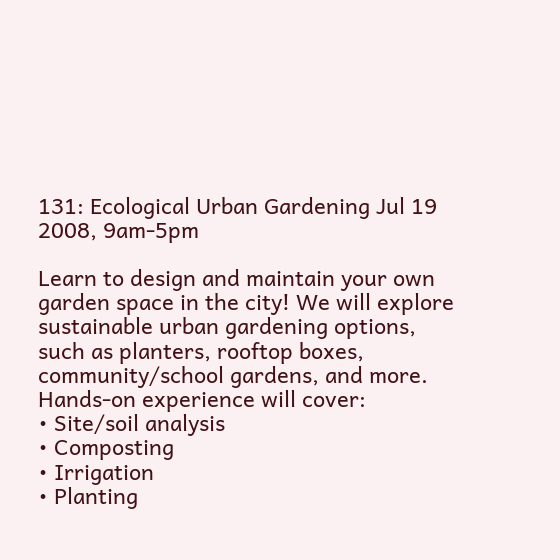131: Ecological Urban Gardening Jul 19 2008, 9am-5pm

Learn to design and maintain your own garden space in the city! We will explore sustainable urban gardening options, such as planters, rooftop boxes, community/school gardens, and more.
Hands-on experience will cover:
• Site/soil analysis
• Composting
• Irrigation
• Planting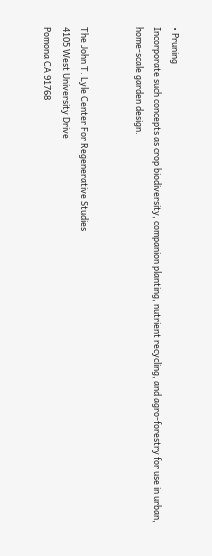• Pruning
Incorporate such concepts as crop biodiversity, companion planting, nutrient recycling, and agro-forestry for use in urban, home-scale garden design.


The John T. Lyle Center For Regenerative Studies
4105 West University Drive
Pomona CA 91768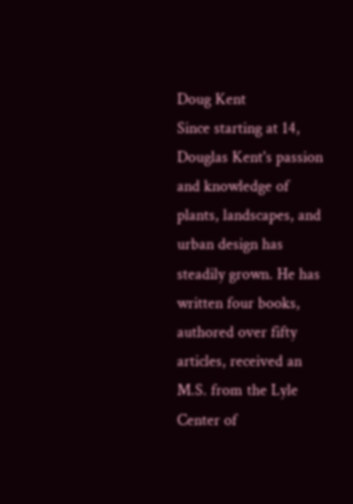Doug Kent
Since starting at 14, Douglas Kent's passion and knowledge of plants, landscapes, and urban design has steadily grown. He has written four books, authored over fifty articles, received an M.S. from the Lyle Center of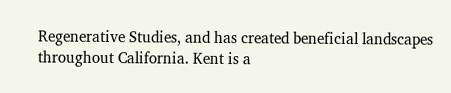Regenerative Studies, and has created beneficial landscapes throughout California. Kent is a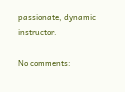passionate, dynamic instructor.

No comments: